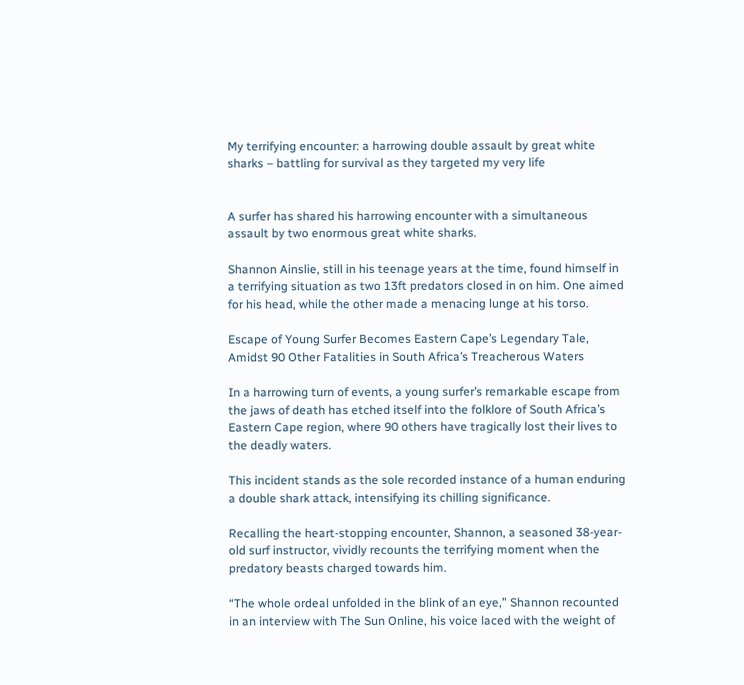My terrifying encounter: a harrowing double assault by great white sharks – battling for survival as they targeted my very life


A surfer has shared his harrowing encounter with a simultaneous assault by two enormous great white sharks.

Shannon Ainslie, still in his teenage years at the time, found himself in a terrifying situation as two 13ft predators closed in on him. One aimed for his head, while the other made a menacing lunge at his torso.

Escape of Young Surfer Becomes Eastern Cape’s Legendary Tale, Amidst 90 Other Fatalities in South Africa’s Treacherous Waters

In a harrowing turn of events, a young surfer’s remarkable escape from the jaws of death has etched itself into the folklore of South Africa’s Eastern Cape region, where 90 others have tragically lost their lives to the deadly waters.

This incident stands as the sole recorded instance of a human enduring a double shark attack, intensifying its chilling significance.

Recalling the heart-stopping encounter, Shannon, a seasoned 38-year-old surf instructor, vividly recounts the terrifying moment when the predatory beasts charged towards him.

“The whole ordeal unfolded in the blink of an eye,” Shannon recounted in an interview with The Sun Online, his voice laced with the weight of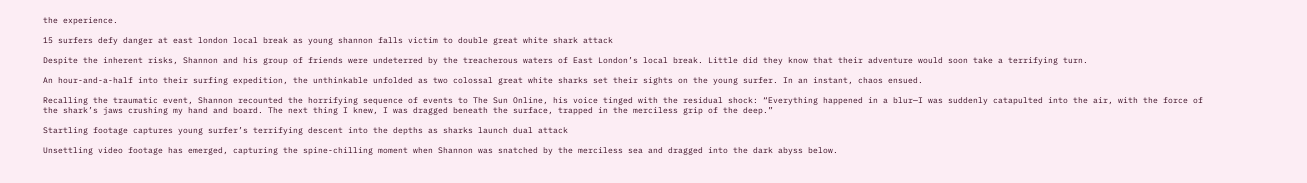the experience.

15 surfers defy danger at east london local break as young shannon falls victim to double great white shark attack

Despite the inherent risks, Shannon and his group of friends were undeterred by the treacherous waters of East London’s local break. Little did they know that their adventure would soon take a terrifying turn.

An hour-and-a-half into their surfing expedition, the unthinkable unfolded as two colossal great white sharks set their sights on the young surfer. In an instant, chaos ensued.

Recalling the traumatic event, Shannon recounted the horrifying sequence of events to The Sun Online, his voice tinged with the residual shock: “Everything happened in a blur—I was suddenly catapulted into the air, with the force of the shark’s jaws crushing my hand and board. The next thing I knew, I was dragged beneath the surface, trapped in the merciless grip of the deep.”

Startling footage captures young surfer’s terrifying descent into the depths as sharks launch dual attack

Unsettling video footage has emerged, capturing the spine-chilling moment when Shannon was snatched by the merciless sea and dragged into the dark abyss below.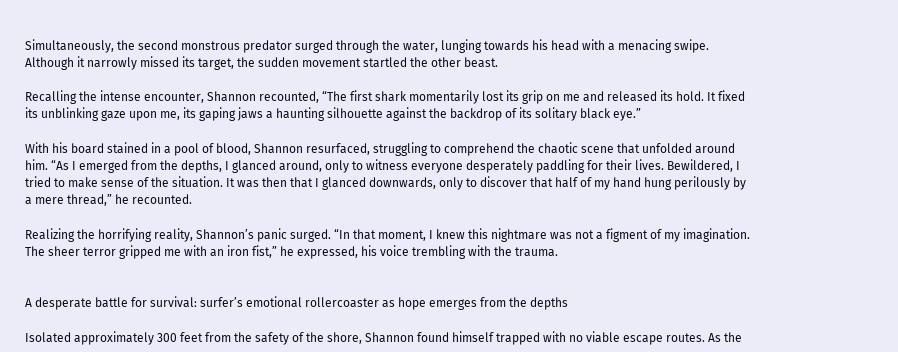Simultaneously, the second monstrous predator surged through the water, lunging towards his head with a menacing swipe. Although it narrowly missed its target, the sudden movement startled the other beast.

Recalling the intense encounter, Shannon recounted, “The first shark momentarily lost its grip on me and released its hold. It fixed its unblinking gaze upon me, its gaping jaws a haunting silhouette against the backdrop of its solitary black eye.”

With his board stained in a pool of blood, Shannon resurfaced, struggling to comprehend the chaotic scene that unfolded around him. “As I emerged from the depths, I glanced around, only to witness everyone desperately paddling for their lives. Bewildered, I tried to make sense of the situation. It was then that I glanced downwards, only to discover that half of my hand hung perilously by a mere thread,” he recounted.

Realizing the horrifying reality, Shannon’s panic surged. “In that moment, I knew this nightmare was not a figment of my imagination. The sheer terror gripped me with an iron fist,” he expressed, his voice trembling with the trauma.


A desperate battle for survival: surfer’s emotional rollercoaster as hope emerges from the depths

Isolated approximately 300 feet from the safety of the shore, Shannon found himself trapped with no viable escape routes. As the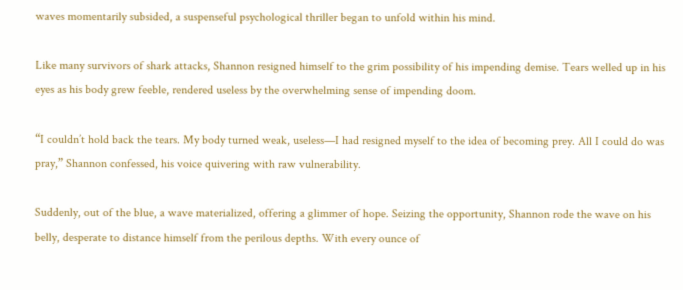waves momentarily subsided, a suspenseful psychological thriller began to unfold within his mind.

Like many survivors of shark attacks, Shannon resigned himself to the grim possibility of his impending demise. Tears welled up in his eyes as his body grew feeble, rendered useless by the overwhelming sense of impending doom.

“I couldn’t hold back the tears. My body turned weak, useless—I had resigned myself to the idea of becoming prey. All I could do was pray,” Shannon confessed, his voice quivering with raw vulnerability.

Suddenly, out of the blue, a wave materialized, offering a glimmer of hope. Seizing the opportunity, Shannon rode the wave on his belly, desperate to distance himself from the perilous depths. With every ounce of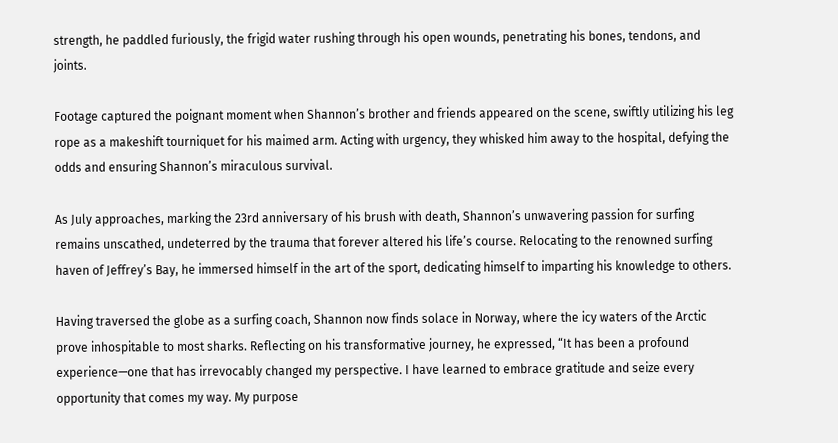strength, he paddled furiously, the frigid water rushing through his open wounds, penetrating his bones, tendons, and joints.

Footage captured the poignant moment when Shannon’s brother and friends appeared on the scene, swiftly utilizing his leg rope as a makeshift tourniquet for his maimed arm. Acting with urgency, they whisked him away to the hospital, defying the odds and ensuring Shannon’s miraculous survival.

As July approaches, marking the 23rd anniversary of his brush with death, Shannon’s unwavering passion for surfing remains unscathed, undeterred by the trauma that forever altered his life’s course. Relocating to the renowned surfing haven of Jeffrey’s Bay, he immersed himself in the art of the sport, dedicating himself to imparting his knowledge to others.

Having traversed the globe as a surfing coach, Shannon now finds solace in Norway, where the icy waters of the Arctic prove inhospitable to most sharks. Reflecting on his transformative journey, he expressed, “It has been a profound experience—one that has irrevocably changed my perspective. I have learned to embrace gratitude and seize every opportunity that comes my way. My purpose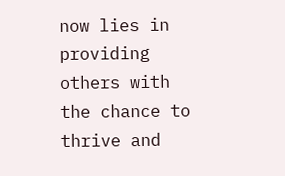now lies in providing others with the chance to thrive and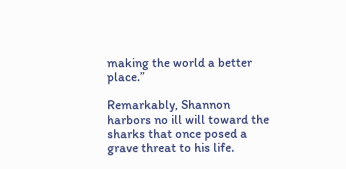making the world a better place.”

Remarkably, Shannon harbors no ill will toward the sharks that once posed a grave threat to his life.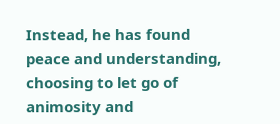Instead, he has found peace and understanding, choosing to let go of animosity and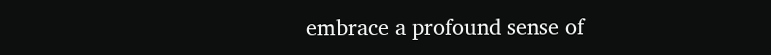embrace a profound sense of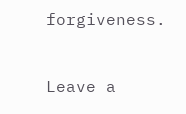forgiveness.


Leave a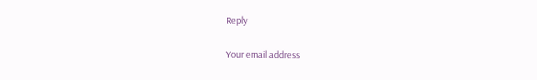Reply

Your email address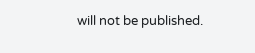will not be published.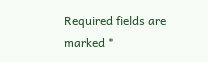Required fields are marked *